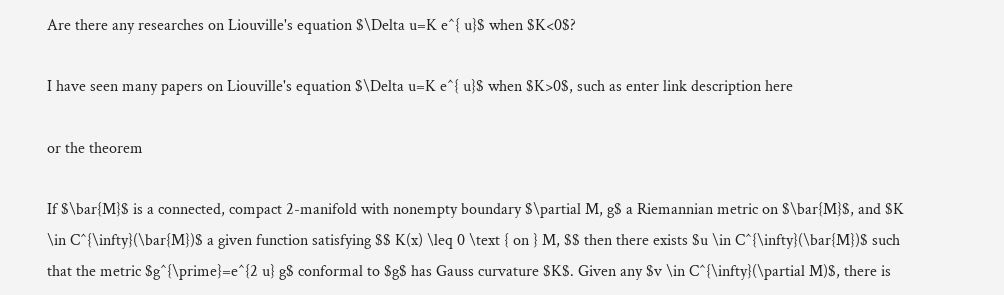Are there any researches on Liouville's equation $\Delta u=K e^{ u}$ when $K<0$?

I have seen many papers on Liouville's equation $\Delta u=K e^{ u}$ when $K>0$, such as enter link description here

or the theorem

If $\bar{M}$ is a connected, compact 2-manifold with nonempty boundary $\partial M, g$ a Riemannian metric on $\bar{M}$, and $K \in C^{\infty}(\bar{M})$ a given function satisfying $$ K(x) \leq 0 \text { on } M, $$ then there exists $u \in C^{\infty}(\bar{M})$ such that the metric $g^{\prime}=e^{2 u} g$ conformal to $g$ has Gauss curvature $K$. Given any $v \in C^{\infty}(\partial M)$, there is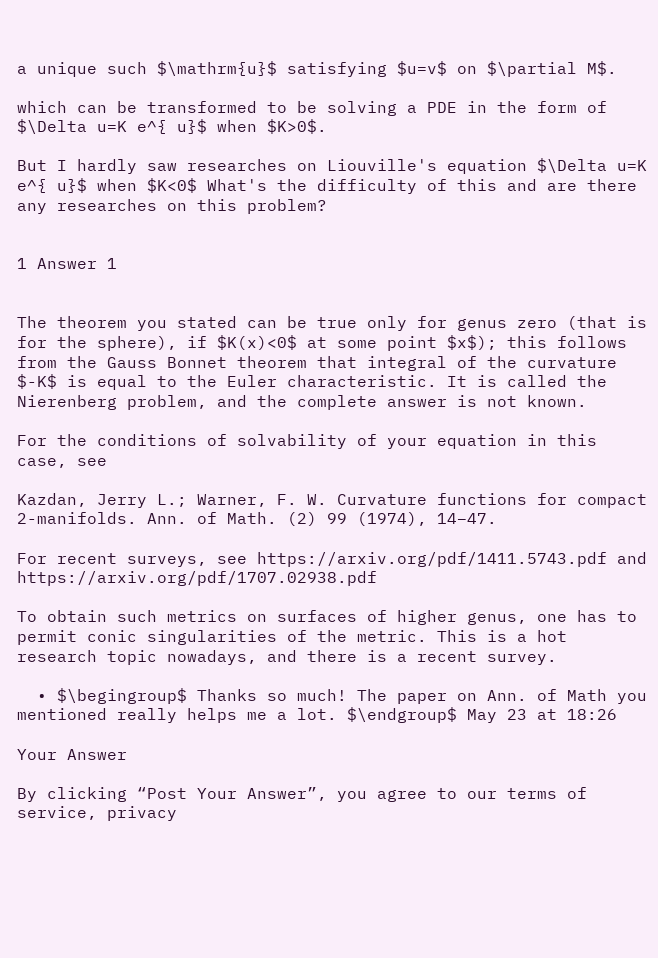a unique such $\mathrm{u}$ satisfying $u=v$ on $\partial M$.

which can be transformed to be solving a PDE in the form of $\Delta u=K e^{ u}$ when $K>0$.

But I hardly saw researches on Liouville's equation $\Delta u=K e^{ u}$ when $K<0$ What's the difficulty of this and are there any researches on this problem?


1 Answer 1


The theorem you stated can be true only for genus zero (that is for the sphere), if $K(x)<0$ at some point $x$); this follows from the Gauss Bonnet theorem that integral of the curvature $-K$ is equal to the Euler characteristic. It is called the Nierenberg problem, and the complete answer is not known.

For the conditions of solvability of your equation in this case, see

Kazdan, Jerry L.; Warner, F. W. Curvature functions for compact 2-manifolds. Ann. of Math. (2) 99 (1974), 14–47.

For recent surveys, see https://arxiv.org/pdf/1411.5743.pdf and https://arxiv.org/pdf/1707.02938.pdf

To obtain such metrics on surfaces of higher genus, one has to permit conic singularities of the metric. This is a hot research topic nowadays, and there is a recent survey.

  • $\begingroup$ Thanks so much! The paper on Ann. of Math you mentioned really helps me a lot. $\endgroup$ May 23 at 18:26

Your Answer

By clicking “Post Your Answer”, you agree to our terms of service, privacy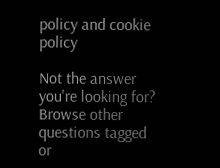policy and cookie policy

Not the answer you're looking for? Browse other questions tagged or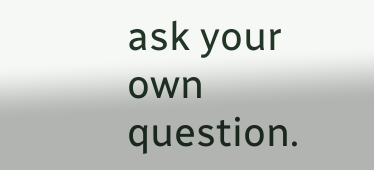ask your own question.